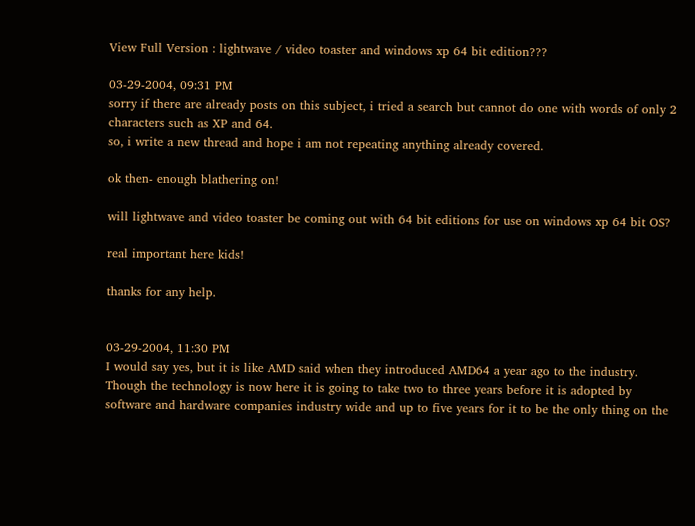View Full Version : lightwave / video toaster and windows xp 64 bit edition???

03-29-2004, 09:31 PM
sorry if there are already posts on this subject, i tried a search but cannot do one with words of only 2 characters such as XP and 64.
so, i write a new thread and hope i am not repeating anything already covered.

ok then- enough blathering on!

will lightwave and video toaster be coming out with 64 bit editions for use on windows xp 64 bit OS?

real important here kids!

thanks for any help.


03-29-2004, 11:30 PM
I would say yes, but it is like AMD said when they introduced AMD64 a year ago to the industry. Though the technology is now here it is going to take two to three years before it is adopted by software and hardware companies industry wide and up to five years for it to be the only thing on the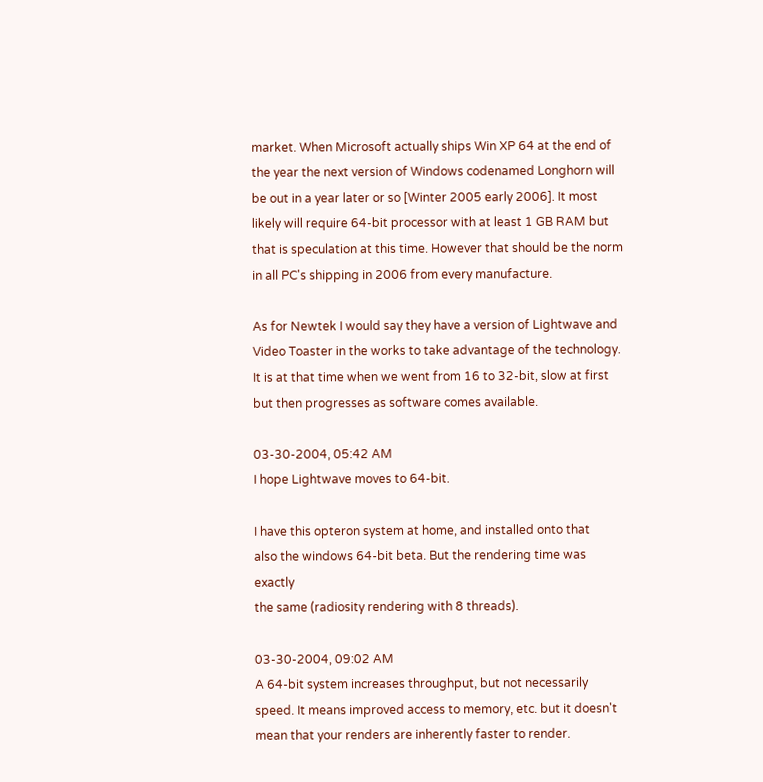market. When Microsoft actually ships Win XP 64 at the end of the year the next version of Windows codenamed Longhorn will be out in a year later or so [Winter 2005 early 2006]. It most likely will require 64-bit processor with at least 1 GB RAM but that is speculation at this time. However that should be the norm in all PC's shipping in 2006 from every manufacture.

As for Newtek I would say they have a version of Lightwave and Video Toaster in the works to take advantage of the technology. It is at that time when we went from 16 to 32-bit, slow at first but then progresses as software comes available.

03-30-2004, 05:42 AM
I hope Lightwave moves to 64-bit.

I have this opteron system at home, and installed onto that
also the windows 64-bit beta. But the rendering time was exactly
the same (radiosity rendering with 8 threads).

03-30-2004, 09:02 AM
A 64-bit system increases throughput, but not necessarily speed. It means improved access to memory, etc. but it doesn't mean that your renders are inherently faster to render.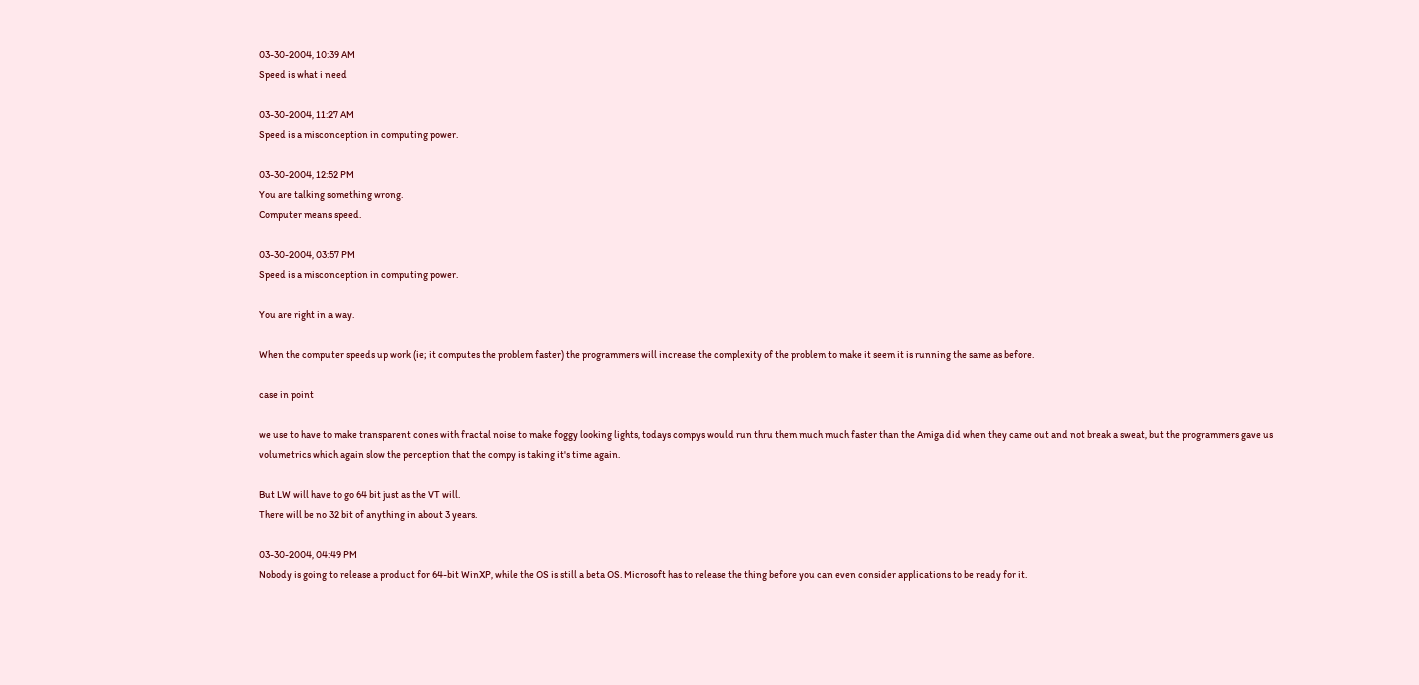03-30-2004, 10:39 AM
Speed is what i need

03-30-2004, 11:27 AM
Speed is a misconception in computing power.

03-30-2004, 12:52 PM
You are talking something wrong.
Computer means speed.

03-30-2004, 03:57 PM
Speed is a misconception in computing power.

You are right in a way.

When the computer speeds up work (ie; it computes the problem faster) the programmers will increase the complexity of the problem to make it seem it is running the same as before.

case in point

we use to have to make transparent cones with fractal noise to make foggy looking lights, todays compys would run thru them much much faster than the Amiga did when they came out and not break a sweat, but the programmers gave us volumetrics which again slow the perception that the compy is taking it's time again.

But LW will have to go 64 bit just as the VT will.
There will be no 32 bit of anything in about 3 years.

03-30-2004, 04:49 PM
Nobody is going to release a product for 64-bit WinXP, while the OS is still a beta OS. Microsoft has to release the thing before you can even consider applications to be ready for it.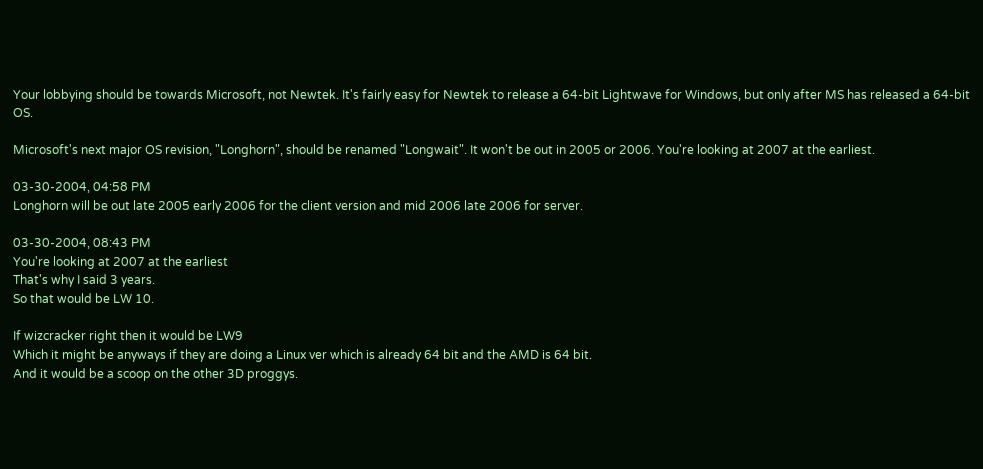Your lobbying should be towards Microsoft, not Newtek. It's fairly easy for Newtek to release a 64-bit Lightwave for Windows, but only after MS has released a 64-bit OS.

Microsoft's next major OS revision, "Longhorn", should be renamed "Longwait". It won't be out in 2005 or 2006. You're looking at 2007 at the earliest.

03-30-2004, 04:58 PM
Longhorn will be out late 2005 early 2006 for the client version and mid 2006 late 2006 for server.

03-30-2004, 08:43 PM
You're looking at 2007 at the earliest
That's why I said 3 years.
So that would be LW 10.

If wizcracker right then it would be LW9
Which it might be anyways if they are doing a Linux ver which is already 64 bit and the AMD is 64 bit.
And it would be a scoop on the other 3D proggys.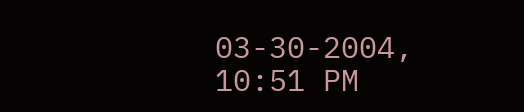03-30-2004, 10:51 PM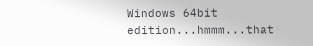Windows 64bit edition...hmmm...that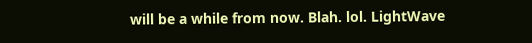will be a while from now. Blah. lol. LightWave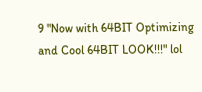9 "Now with 64BIT Optimizing and Cool 64BIT LOOK!!!" lol